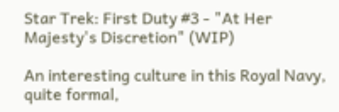Star Trek: First Duty #3 - "At Her Majesty's Discretion" (WIP)

An interesting culture in this Royal Navy, quite formal,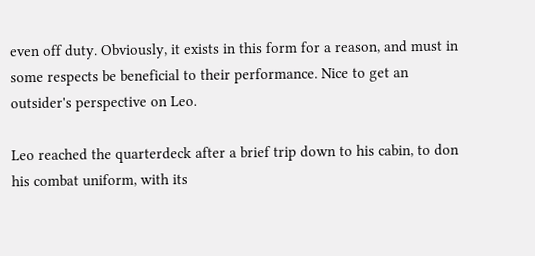even off duty. Obviously, it exists in this form for a reason, and must in some respects be beneficial to their performance. Nice to get an outsider's perspective on Leo.

Leo reached the quarterdeck after a brief trip down to his cabin, to don his combat uniform, with its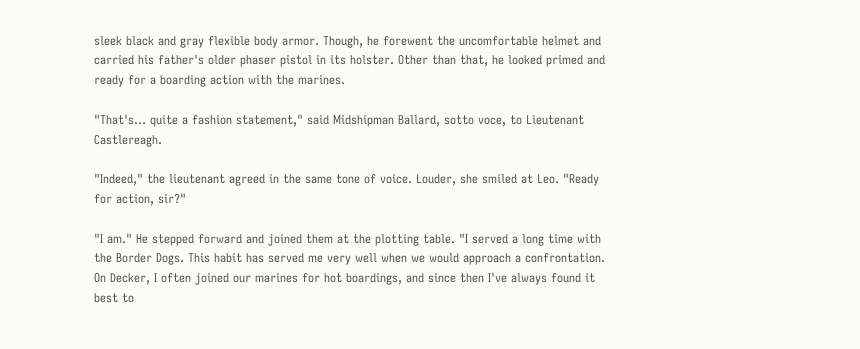sleek black and gray flexible body armor. Though, he forewent the uncomfortable helmet and carried his father's older phaser pistol in its holster. Other than that, he looked primed and ready for a boarding action with the marines.

"That's… quite a fashion statement," said Midshipman Ballard, sotto voce, to Lieutenant Castlereagh.

"Indeed," the lieutenant agreed in the same tone of voice. Louder, she smiled at Leo. "Ready for action, sir?"

"I am." He stepped forward and joined them at the plotting table. "I served a long time with the Border Dogs. This habit has served me very well when we would approach a confrontation. On Decker, I often joined our marines for hot boardings, and since then I've always found it best to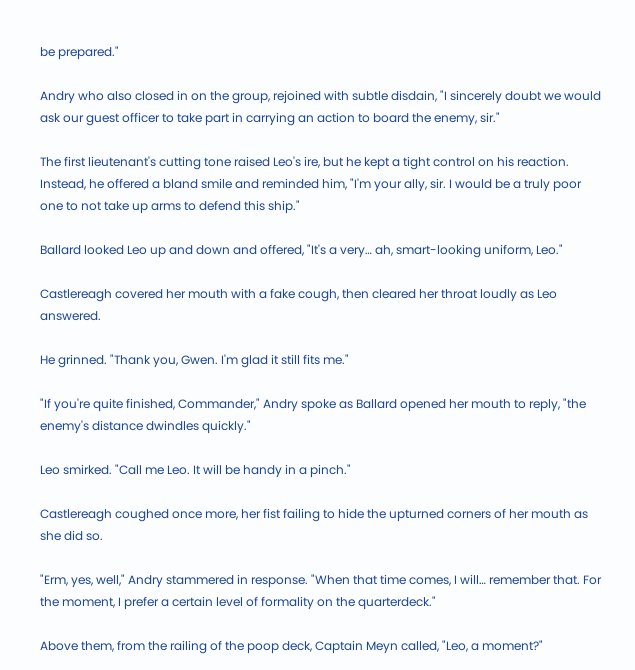be prepared."

Andry who also closed in on the group, rejoined with subtle disdain, "I sincerely doubt we would ask our guest officer to take part in carrying an action to board the enemy, sir."

The first lieutenant's cutting tone raised Leo's ire, but he kept a tight control on his reaction. Instead, he offered a bland smile and reminded him, "I'm your ally, sir. I would be a truly poor one to not take up arms to defend this ship."

Ballard looked Leo up and down and offered, "It's a very… ah, smart-looking uniform, Leo."

Castlereagh covered her mouth with a fake cough, then cleared her throat loudly as Leo answered.

He grinned. "Thank you, Gwen. I'm glad it still fits me."

"If you're quite finished, Commander," Andry spoke as Ballard opened her mouth to reply, "the enemy's distance dwindles quickly."

Leo smirked. "Call me Leo. It will be handy in a pinch."

Castlereagh coughed once more, her fist failing to hide the upturned corners of her mouth as she did so.

"Erm, yes, well," Andry stammered in response. "When that time comes, I will… remember that. For the moment, I prefer a certain level of formality on the quarterdeck."

Above them, from the railing of the poop deck, Captain Meyn called, "Leo, a moment?"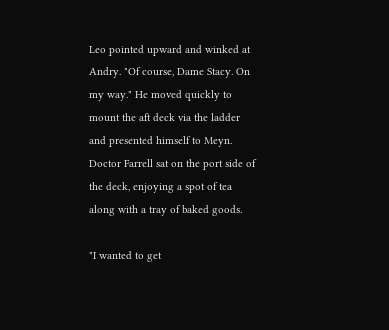Leo pointed upward and winked at Andry. "Of course, Dame Stacy. On my way." He moved quickly to mount the aft deck via the ladder and presented himself to Meyn. Doctor Farrell sat on the port side of the deck, enjoying a spot of tea along with a tray of baked goods.

"I wanted to get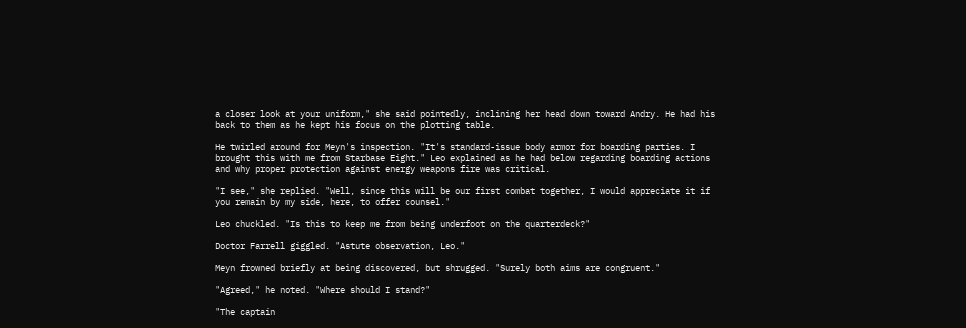a closer look at your uniform," she said pointedly, inclining her head down toward Andry. He had his back to them as he kept his focus on the plotting table.

He twirled around for Meyn's inspection. "It's standard-issue body armor for boarding parties. I brought this with me from Starbase Eight." Leo explained as he had below regarding boarding actions and why proper protection against energy weapons fire was critical.

"I see," she replied. "Well, since this will be our first combat together, I would appreciate it if you remain by my side, here, to offer counsel."

Leo chuckled. "Is this to keep me from being underfoot on the quarterdeck?"

Doctor Farrell giggled. "Astute observation, Leo."

Meyn frowned briefly at being discovered, but shrugged. "Surely both aims are congruent."

"Agreed," he noted. "Where should I stand?"

"The captain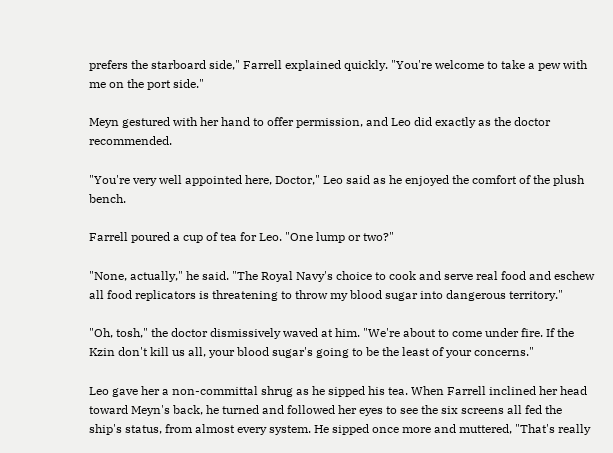prefers the starboard side," Farrell explained quickly. "You're welcome to take a pew with me on the port side."

Meyn gestured with her hand to offer permission, and Leo did exactly as the doctor recommended.

"You're very well appointed here, Doctor," Leo said as he enjoyed the comfort of the plush bench.

Farrell poured a cup of tea for Leo. "One lump or two?"

"None, actually," he said. "The Royal Navy's choice to cook and serve real food and eschew all food replicators is threatening to throw my blood sugar into dangerous territory."

"Oh, tosh," the doctor dismissively waved at him. "We're about to come under fire. If the Kzin don't kill us all, your blood sugar's going to be the least of your concerns."

Leo gave her a non-committal shrug as he sipped his tea. When Farrell inclined her head toward Meyn's back, he turned and followed her eyes to see the six screens all fed the ship's status, from almost every system. He sipped once more and muttered, "That's really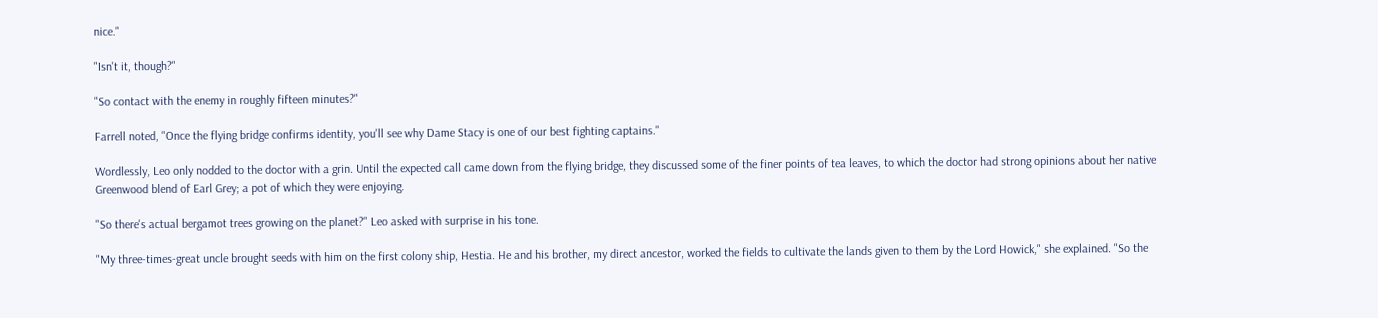nice."

"Isn't it, though?"

"So contact with the enemy in roughly fifteen minutes?"

Farrell noted, "Once the flying bridge confirms identity, you'll see why Dame Stacy is one of our best fighting captains."

Wordlessly, Leo only nodded to the doctor with a grin. Until the expected call came down from the flying bridge, they discussed some of the finer points of tea leaves, to which the doctor had strong opinions about her native Greenwood blend of Earl Grey; a pot of which they were enjoying.

"So there's actual bergamot trees growing on the planet?" Leo asked with surprise in his tone.

"My three-times-great uncle brought seeds with him on the first colony ship, Hestia. He and his brother, my direct ancestor, worked the fields to cultivate the lands given to them by the Lord Howick," she explained. "So the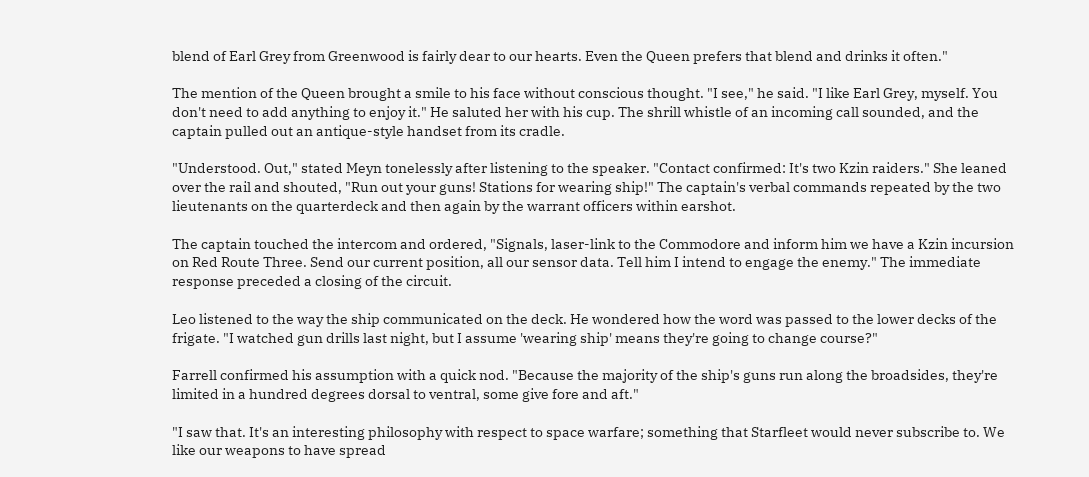blend of Earl Grey from Greenwood is fairly dear to our hearts. Even the Queen prefers that blend and drinks it often."

The mention of the Queen brought a smile to his face without conscious thought. "I see," he said. "I like Earl Grey, myself. You don't need to add anything to enjoy it." He saluted her with his cup. The shrill whistle of an incoming call sounded, and the captain pulled out an antique-style handset from its cradle.

"Understood. Out," stated Meyn tonelessly after listening to the speaker. "Contact confirmed: It's two Kzin raiders." She leaned over the rail and shouted, "Run out your guns! Stations for wearing ship!" The captain's verbal commands repeated by the two lieutenants on the quarterdeck and then again by the warrant officers within earshot.

The captain touched the intercom and ordered, "Signals, laser-link to the Commodore and inform him we have a Kzin incursion on Red Route Three. Send our current position, all our sensor data. Tell him I intend to engage the enemy." The immediate response preceded a closing of the circuit.

Leo listened to the way the ship communicated on the deck. He wondered how the word was passed to the lower decks of the frigate. "I watched gun drills last night, but I assume 'wearing ship' means they're going to change course?"

Farrell confirmed his assumption with a quick nod. "Because the majority of the ship's guns run along the broadsides, they're limited in a hundred degrees dorsal to ventral, some give fore and aft."

"I saw that. It's an interesting philosophy with respect to space warfare; something that Starfleet would never subscribe to. We like our weapons to have spread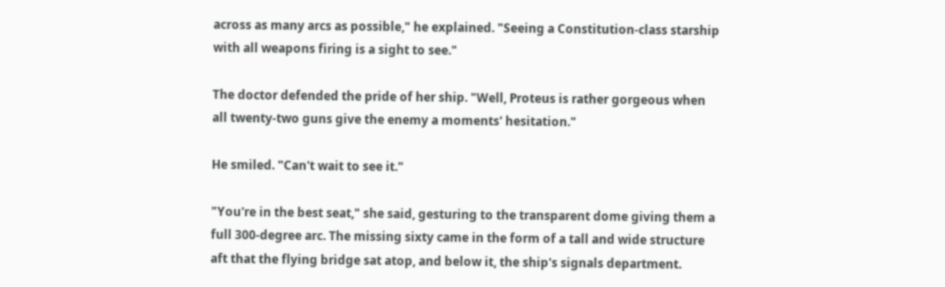across as many arcs as possible," he explained. "Seeing a Constitution-class starship with all weapons firing is a sight to see."

The doctor defended the pride of her ship. "Well, Proteus is rather gorgeous when all twenty-two guns give the enemy a moments' hesitation."

He smiled. "Can't wait to see it."

"You're in the best seat," she said, gesturing to the transparent dome giving them a full 300-degree arc. The missing sixty came in the form of a tall and wide structure aft that the flying bridge sat atop, and below it, the ship's signals department.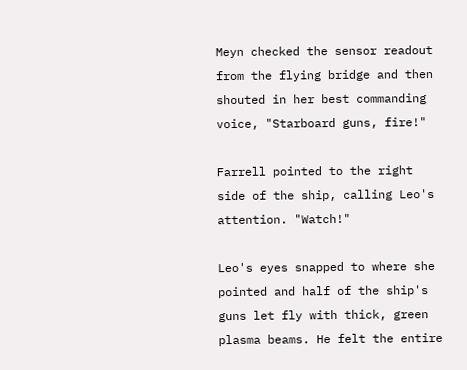Meyn checked the sensor readout from the flying bridge and then shouted in her best commanding voice, "Starboard guns, fire!"

Farrell pointed to the right side of the ship, calling Leo's attention. "Watch!"

Leo's eyes snapped to where she pointed and half of the ship's guns let fly with thick, green plasma beams. He felt the entire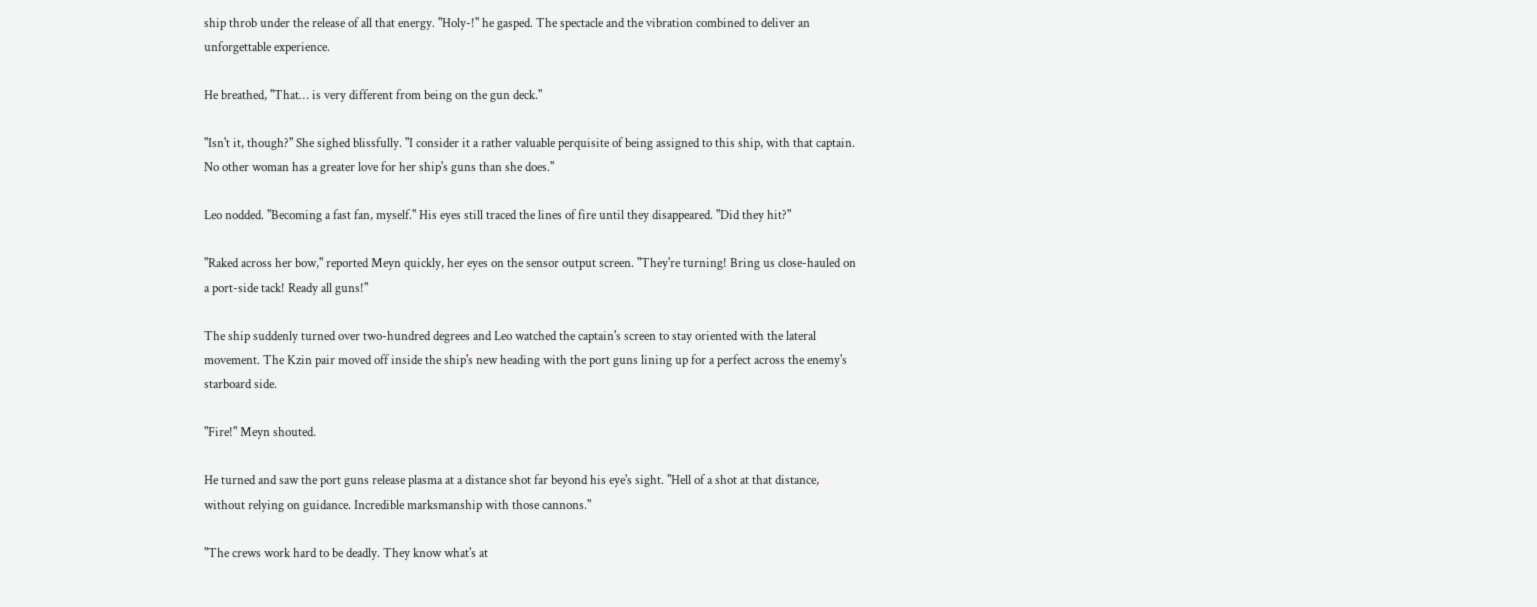ship throb under the release of all that energy. "Holy-!" he gasped. The spectacle and the vibration combined to deliver an unforgettable experience.

He breathed, "That… is very different from being on the gun deck."

"Isn't it, though?" She sighed blissfully. "I consider it a rather valuable perquisite of being assigned to this ship, with that captain. No other woman has a greater love for her ship's guns than she does."

Leo nodded. "Becoming a fast fan, myself." His eyes still traced the lines of fire until they disappeared. "Did they hit?"

"Raked across her bow," reported Meyn quickly, her eyes on the sensor output screen. "They're turning! Bring us close-hauled on a port-side tack! Ready all guns!"

The ship suddenly turned over two-hundred degrees and Leo watched the captain's screen to stay oriented with the lateral movement. The Kzin pair moved off inside the ship's new heading with the port guns lining up for a perfect across the enemy's starboard side.

"Fire!" Meyn shouted.

He turned and saw the port guns release plasma at a distance shot far beyond his eye's sight. "Hell of a shot at that distance, without relying on guidance. Incredible marksmanship with those cannons."

"The crews work hard to be deadly. They know what's at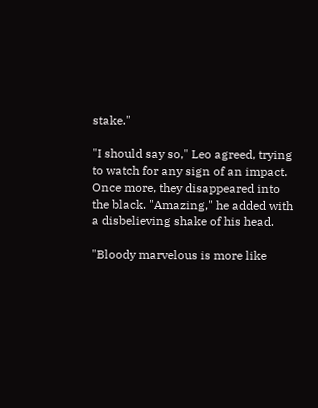stake."

"I should say so," Leo agreed, trying to watch for any sign of an impact. Once more, they disappeared into the black. "Amazing," he added with a disbelieving shake of his head.

"Bloody marvelous is more like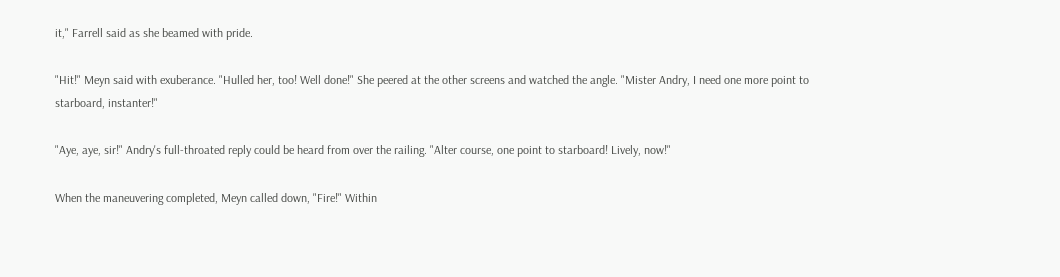it," Farrell said as she beamed with pride.

"Hit!" Meyn said with exuberance. "Hulled her, too! Well done!" She peered at the other screens and watched the angle. "Mister Andry, I need one more point to starboard, instanter!"

"Aye, aye, sir!" Andry's full-throated reply could be heard from over the railing. "Alter course, one point to starboard! Lively, now!"

When the maneuvering completed, Meyn called down, "Fire!" Within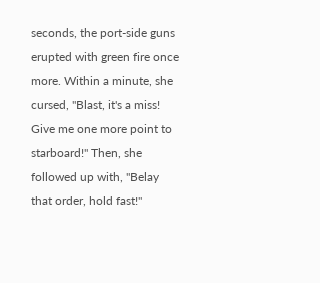seconds, the port-side guns erupted with green fire once more. Within a minute, she cursed, "Blast, it's a miss! Give me one more point to starboard!" Then, she followed up with, "Belay that order, hold fast!"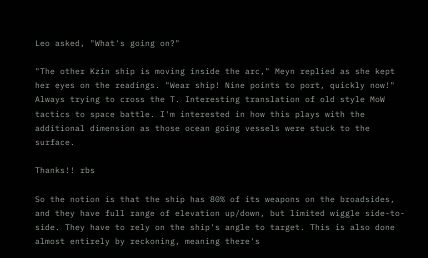Leo asked, "What's going on?"

"The other Kzin ship is moving inside the arc," Meyn replied as she kept her eyes on the readings. "Wear ship! Nine points to port, quickly now!"
Always trying to cross the T. Interesting translation of old style MoW tactics to space battle. I'm interested in how this plays with the additional dimension as those ocean going vessels were stuck to the surface.

Thanks!! rbs

So the notion is that the ship has 80% of its weapons on the broadsides, and they have full range of elevation up/down, but limited wiggle side-to-side. They have to rely on the ship's angle to target. This is also done almost entirely by reckoning, meaning there's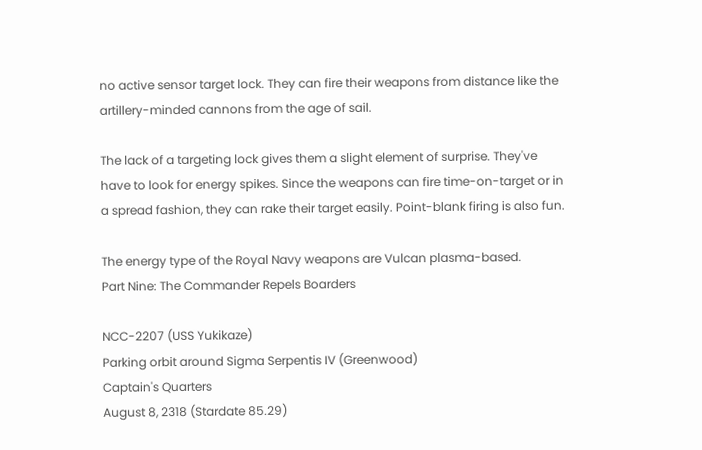no active sensor target lock. They can fire their weapons from distance like the artillery-minded cannons from the age of sail.

The lack of a targeting lock gives them a slight element of surprise. They've have to look for energy spikes. Since the weapons can fire time-on-target or in a spread fashion, they can rake their target easily. Point-blank firing is also fun.

The energy type of the Royal Navy weapons are Vulcan plasma-based.
Part Nine: The Commander Repels Boarders

NCC-2207 (USS Yukikaze)
Parking orbit around Sigma Serpentis IV (Greenwood)
Captain's Quarters
August 8, 2318 (Stardate 85.29)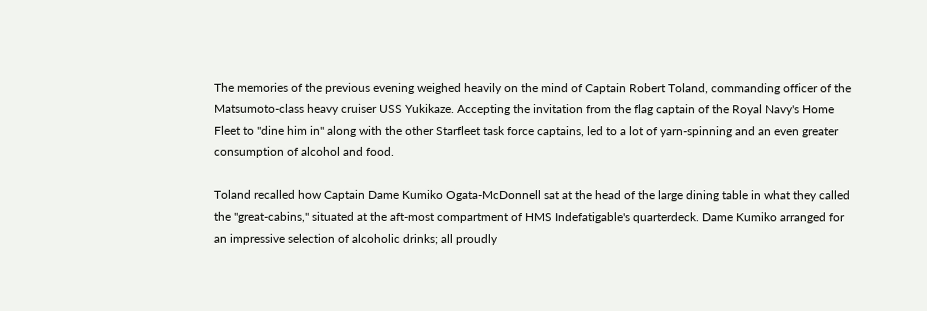The memories of the previous evening weighed heavily on the mind of Captain Robert Toland, commanding officer of the Matsumoto-class heavy cruiser USS Yukikaze. Accepting the invitation from the flag captain of the Royal Navy's Home Fleet to "dine him in" along with the other Starfleet task force captains, led to a lot of yarn-spinning and an even greater consumption of alcohol and food.

Toland recalled how Captain Dame Kumiko Ogata-McDonnell sat at the head of the large dining table in what they called the "great-cabins," situated at the aft-most compartment of HMS Indefatigable's quarterdeck. Dame Kumiko arranged for an impressive selection of alcoholic drinks; all proudly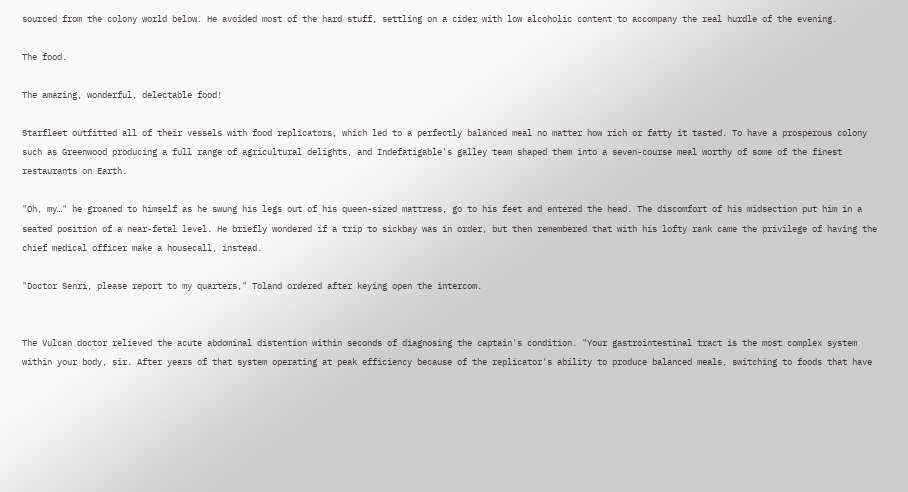sourced from the colony world below. He avoided most of the hard stuff, settling on a cider with low alcoholic content to accompany the real hurdle of the evening.

The food.

The amazing, wonderful, delectable food!

Starfleet outfitted all of their vessels with food replicators, which led to a perfectly balanced meal no matter how rich or fatty it tasted. To have a prosperous colony such as Greenwood producing a full range of agricultural delights, and Indefatigable's galley team shaped them into a seven-course meal worthy of some of the finest restaurants on Earth.

"Oh, my…" he groaned to himself as he swung his legs out of his queen-sized mattress, go to his feet and entered the head. The discomfort of his midsection put him in a seated position of a near-fetal level. He briefly wondered if a trip to sickbay was in order, but then remembered that with his lofty rank came the privilege of having the chief medical officer make a housecall, instead.

"Doctor Senri, please report to my quarters," Toland ordered after keying open the intercom.


The Vulcan doctor relieved the acute abdominal distention within seconds of diagnosing the captain's condition. "Your gastrointestinal tract is the most complex system within your body, sir. After years of that system operating at peak efficiency because of the replicator's ability to produce balanced meals, switching to foods that have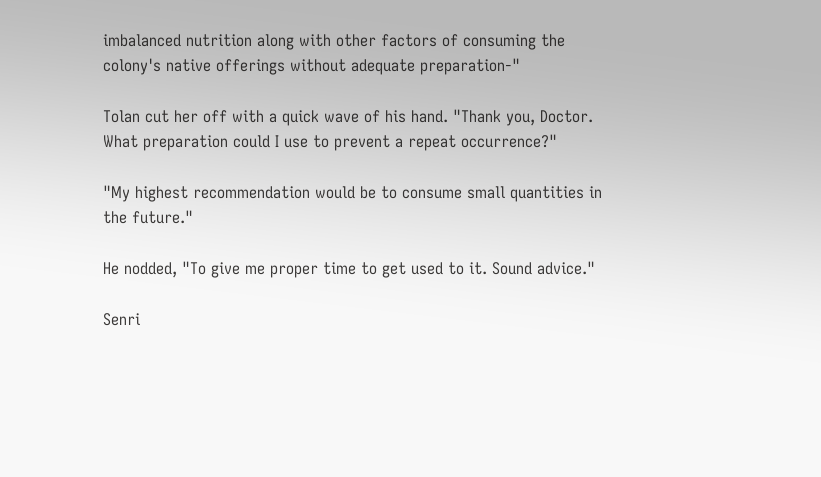imbalanced nutrition along with other factors of consuming the colony's native offerings without adequate preparation-"

Tolan cut her off with a quick wave of his hand. "Thank you, Doctor. What preparation could I use to prevent a repeat occurrence?"

"My highest recommendation would be to consume small quantities in the future."

He nodded, "To give me proper time to get used to it. Sound advice."

Senri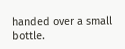handed over a small bottle.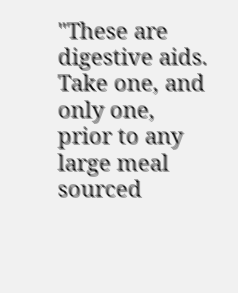"These are digestive aids. Take one, and only one, prior to any large meal sourced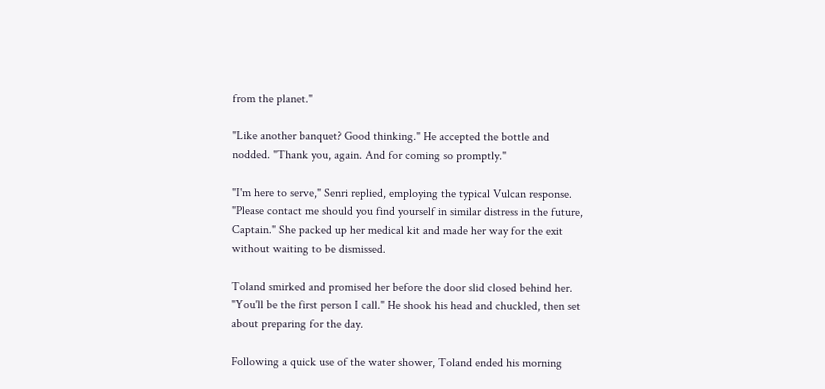from the planet."

"Like another banquet? Good thinking." He accepted the bottle and nodded. "Thank you, again. And for coming so promptly."

"I'm here to serve," Senri replied, employing the typical Vulcan response. "Please contact me should you find yourself in similar distress in the future, Captain." She packed up her medical kit and made her way for the exit without waiting to be dismissed.

Toland smirked and promised her before the door slid closed behind her. "You'll be the first person I call." He shook his head and chuckled, then set about preparing for the day.

Following a quick use of the water shower, Toland ended his morning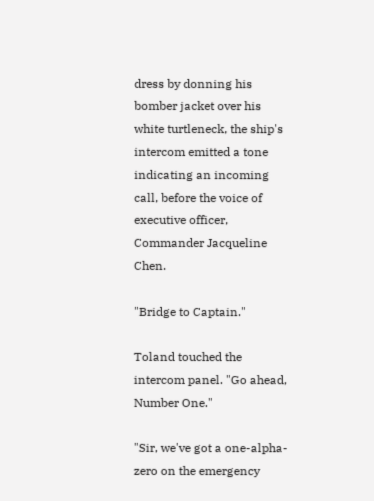dress by donning his bomber jacket over his white turtleneck, the ship's intercom emitted a tone indicating an incoming call, before the voice of executive officer, Commander Jacqueline Chen.

"Bridge to Captain."

Toland touched the intercom panel. "Go ahead, Number One."

"Sir, we've got a one-alpha-zero on the emergency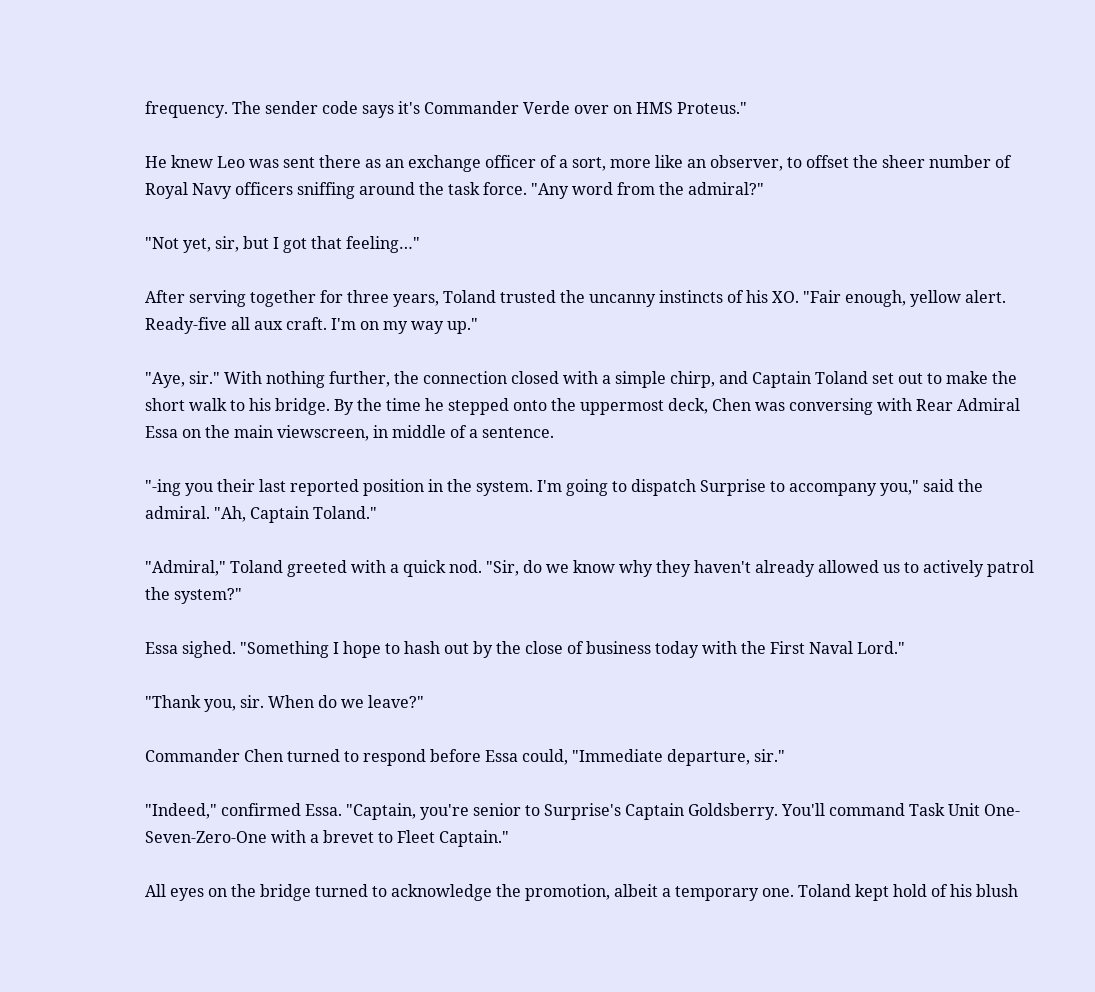frequency. The sender code says it's Commander Verde over on HMS Proteus."

He knew Leo was sent there as an exchange officer of a sort, more like an observer, to offset the sheer number of Royal Navy officers sniffing around the task force. "Any word from the admiral?"

"Not yet, sir, but I got that feeling…"

After serving together for three years, Toland trusted the uncanny instincts of his XO. "Fair enough, yellow alert. Ready-five all aux craft. I'm on my way up."

"Aye, sir." With nothing further, the connection closed with a simple chirp, and Captain Toland set out to make the short walk to his bridge. By the time he stepped onto the uppermost deck, Chen was conversing with Rear Admiral Essa on the main viewscreen, in middle of a sentence.

"-ing you their last reported position in the system. I'm going to dispatch Surprise to accompany you," said the admiral. "Ah, Captain Toland."

"Admiral," Toland greeted with a quick nod. "Sir, do we know why they haven't already allowed us to actively patrol the system?"

Essa sighed. "Something I hope to hash out by the close of business today with the First Naval Lord."

"Thank you, sir. When do we leave?"

Commander Chen turned to respond before Essa could, "Immediate departure, sir."

"Indeed," confirmed Essa. "Captain, you're senior to Surprise's Captain Goldsberry. You'll command Task Unit One-Seven-Zero-One with a brevet to Fleet Captain."

All eyes on the bridge turned to acknowledge the promotion, albeit a temporary one. Toland kept hold of his blush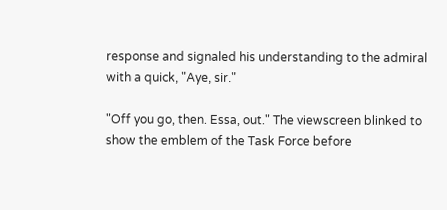response and signaled his understanding to the admiral with a quick, "Aye, sir."

"Off you go, then. Essa, out." The viewscreen blinked to show the emblem of the Task Force before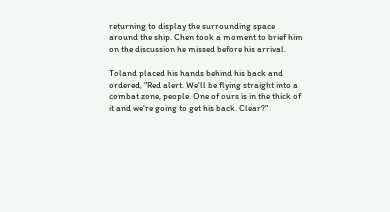returning to display the surrounding space around the ship. Chen took a moment to brief him on the discussion he missed before his arrival.

Toland placed his hands behind his back and ordered, "Red alert. We'll be flying straight into a combat zone, people. One of ours is in the thick of it and we're going to get his back. Clear?"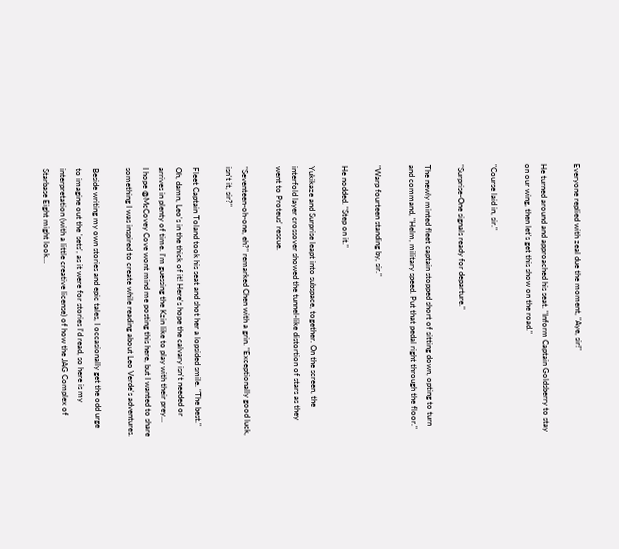Everyone replied with zeal due the moment, "Aye, sir!"

He turned around and approached his seat. "Inform Captain Goldsberry to stay on our wing, then let's get this show on the road."

"Course laid in, sir."

"Surprise-One signals ready for departure."

The newly minted fleet captain stopped short of sitting down, opting to turn and command, "Helm, military speed. Put that pedal right through the floor."

"Warp fourteen standing by, sir."

He nodded. "Step on it."

Yukikaze and Surprise leapt into subspace, together. On the screen, the interfold layer crossover showed the tunnel-like distortion of stars as they went to Proteus' rescue.

"Seventeen-oh-one, eh?" remarked Chen with a grin. "Exceptionally good luck, isn't it, sir?"

Fleet Captain Toland took his seat and shot her a lopsided smile. "The best."
Oh, damn, Leo's in the thick of it! Here's hope the calvary isn't needed or arrives in plenty of time. I'm guessing the Kzin like to play with their prey...
I hope @McCovey Cove wont mind me posting this here, but I wanted to share something I was inspired to create while reading about Leo Verde's adventures.

Beside writing my own stories and epic tales, I occasionally get the odd urge to imagine out the 'sets', as it were for stories I'd read, so here is my interpretation (with a little creative license) of how the JAG Complex of Starbase Eight might look...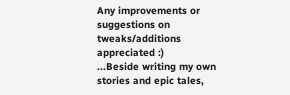Any improvements or suggestions on tweaks/additions appreciated :)
...Beside writing my own stories and epic tales,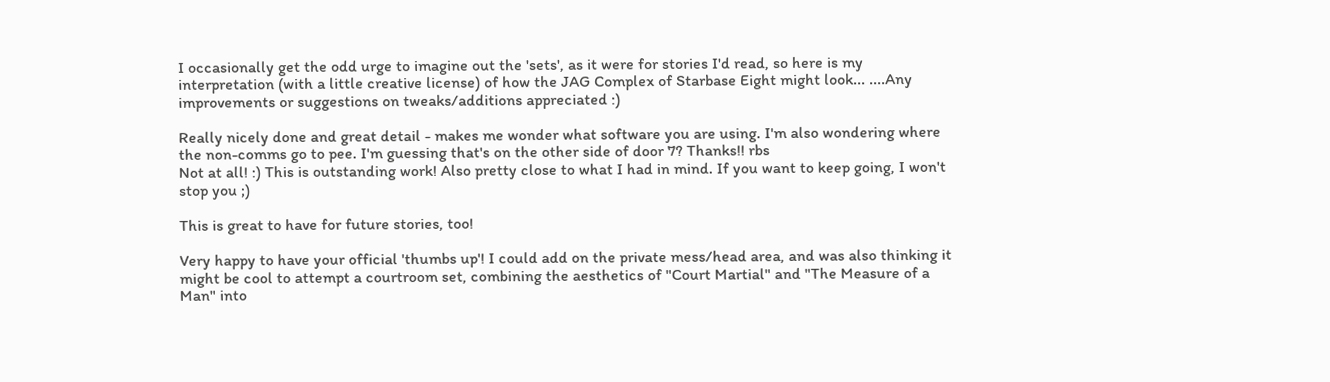I occasionally get the odd urge to imagine out the 'sets', as it were for stories I'd read, so here is my interpretation (with a little creative license) of how the JAG Complex of Starbase Eight might look... ....Any improvements or suggestions on tweaks/additions appreciated :)

Really nicely done and great detail - makes me wonder what software you are using. I'm also wondering where the non-comms go to pee. I'm guessing that's on the other side of door 7? Thanks!! rbs
Not at all! :) This is outstanding work! Also pretty close to what I had in mind. If you want to keep going, I won't stop you ;)

This is great to have for future stories, too!

Very happy to have your official 'thumbs up'! I could add on the private mess/head area, and was also thinking it might be cool to attempt a courtroom set, combining the aesthetics of "Court Martial" and "The Measure of a Man" into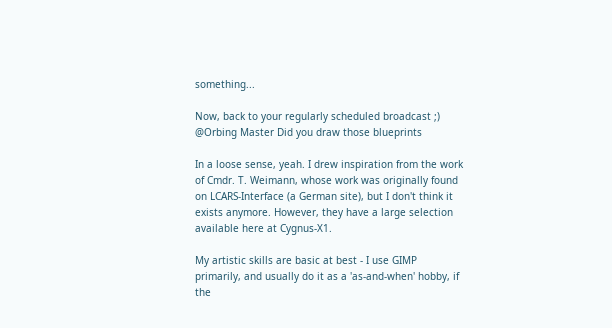something...

Now, back to your regularly scheduled broadcast ;)
@Orbing Master Did you draw those blueprints

In a loose sense, yeah. I drew inspiration from the work of Cmdr. T. Weimann, whose work was originally found on LCARS-Interface (a German site), but I don't think it exists anymore. However, they have a large selection available here at Cygnus-X1.

My artistic skills are basic at best - I use GIMP primarily, and usually do it as a 'as-and-when' hobby, if the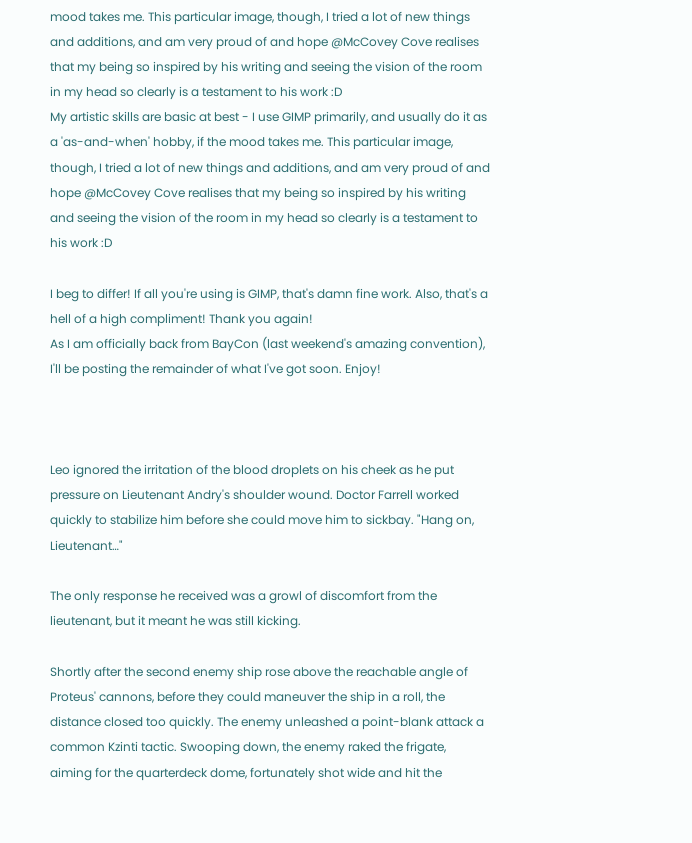mood takes me. This particular image, though, I tried a lot of new things and additions, and am very proud of and hope @McCovey Cove realises that my being so inspired by his writing and seeing the vision of the room in my head so clearly is a testament to his work :D
My artistic skills are basic at best - I use GIMP primarily, and usually do it as a 'as-and-when' hobby, if the mood takes me. This particular image, though, I tried a lot of new things and additions, and am very proud of and hope @McCovey Cove realises that my being so inspired by his writing and seeing the vision of the room in my head so clearly is a testament to his work :D

I beg to differ! If all you're using is GIMP, that's damn fine work. Also, that's a hell of a high compliment! Thank you again!
As I am officially back from BayCon (last weekend's amazing convention), I'll be posting the remainder of what I've got soon. Enjoy!



Leo ignored the irritation of the blood droplets on his cheek as he put pressure on Lieutenant Andry's shoulder wound. Doctor Farrell worked quickly to stabilize him before she could move him to sickbay. "Hang on, Lieutenant…"

The only response he received was a growl of discomfort from the lieutenant, but it meant he was still kicking.

Shortly after the second enemy ship rose above the reachable angle of Proteus' cannons, before they could maneuver the ship in a roll, the distance closed too quickly. The enemy unleashed a point-blank attack a common Kzinti tactic. Swooping down, the enemy raked the frigate, aiming for the quarterdeck dome, fortunately shot wide and hit the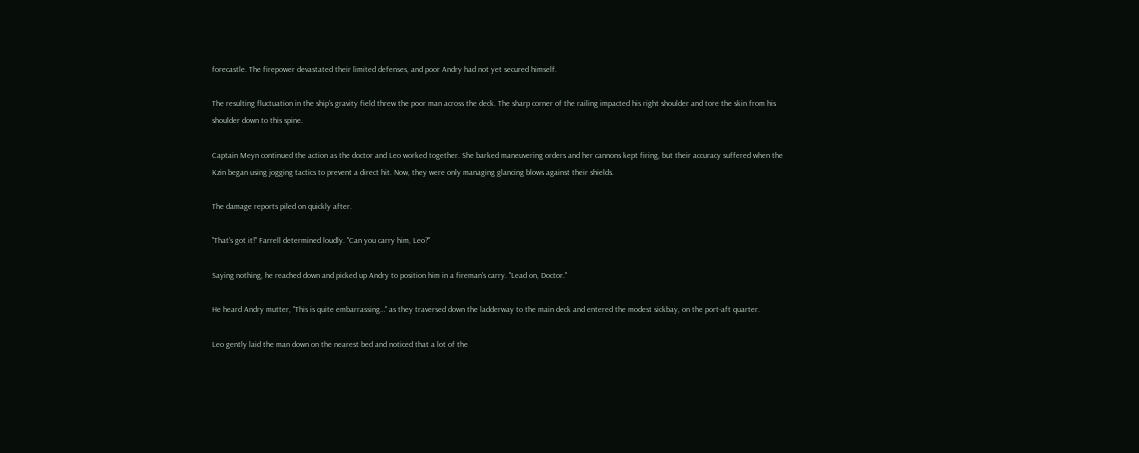forecastle. The firepower devastated their limited defenses, and poor Andry had not yet secured himself.

The resulting fluctuation in the ship's gravity field threw the poor man across the deck. The sharp corner of the railing impacted his right shoulder and tore the skin from his shoulder down to this spine.

Captain Meyn continued the action as the doctor and Leo worked together. She barked maneuvering orders and her cannons kept firing, but their accuracy suffered when the Kzin began using jogging tactics to prevent a direct hit. Now, they were only managing glancing blows against their shields.

The damage reports piled on quickly after.

"That's got it!" Farrell determined loudly. "Can you carry him, Leo?"

Saying nothing, he reached down and picked up Andry to position him in a fireman's carry. "Lead on, Doctor."

He heard Andry mutter, "This is quite embarrassing…" as they traversed down the ladderway to the main deck and entered the modest sickbay, on the port-aft quarter.

Leo gently laid the man down on the nearest bed and noticed that a lot of the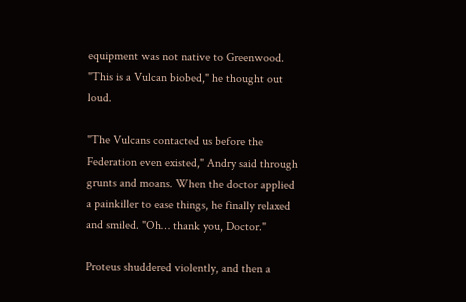equipment was not native to Greenwood. "This is a Vulcan biobed," he thought out loud.

"The Vulcans contacted us before the Federation even existed," Andry said through grunts and moans. When the doctor applied a painkiller to ease things, he finally relaxed and smiled. "Oh… thank you, Doctor."

Proteus shuddered violently, and then a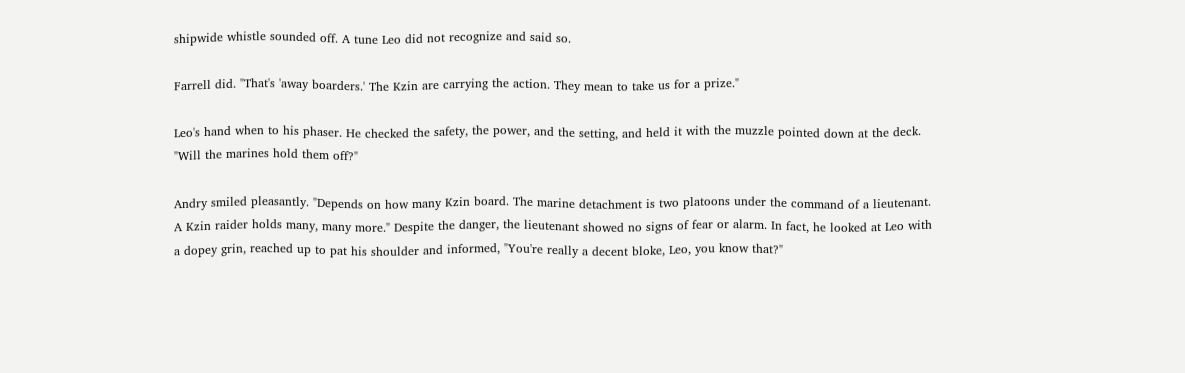shipwide whistle sounded off. A tune Leo did not recognize and said so.

Farrell did. "That's 'away boarders.' The Kzin are carrying the action. They mean to take us for a prize."

Leo's hand when to his phaser. He checked the safety, the power, and the setting, and held it with the muzzle pointed down at the deck. "Will the marines hold them off?"

Andry smiled pleasantly. "Depends on how many Kzin board. The marine detachment is two platoons under the command of a lieutenant. A Kzin raider holds many, many more." Despite the danger, the lieutenant showed no signs of fear or alarm. In fact, he looked at Leo with a dopey grin, reached up to pat his shoulder and informed, "You're really a decent bloke, Leo, you know that?"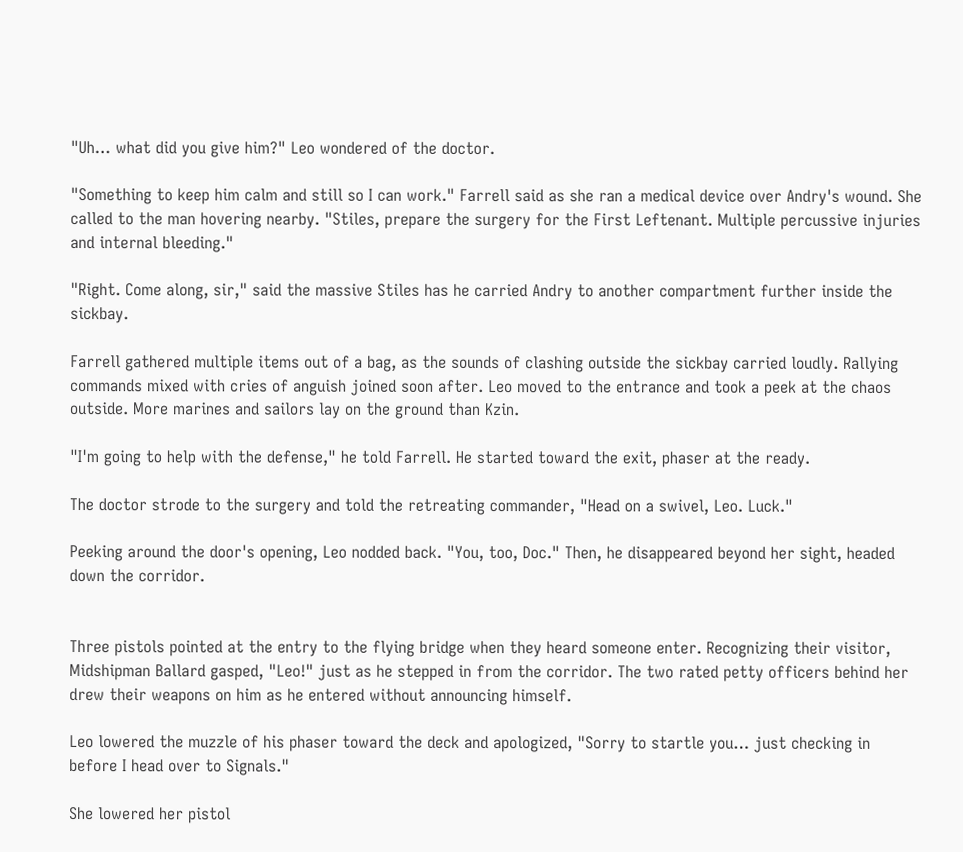"Uh… what did you give him?" Leo wondered of the doctor.

"Something to keep him calm and still so I can work." Farrell said as she ran a medical device over Andry's wound. She called to the man hovering nearby. "Stiles, prepare the surgery for the First Leftenant. Multiple percussive injuries and internal bleeding."

"Right. Come along, sir," said the massive Stiles has he carried Andry to another compartment further inside the sickbay.

Farrell gathered multiple items out of a bag, as the sounds of clashing outside the sickbay carried loudly. Rallying commands mixed with cries of anguish joined soon after. Leo moved to the entrance and took a peek at the chaos outside. More marines and sailors lay on the ground than Kzin.

"I'm going to help with the defense," he told Farrell. He started toward the exit, phaser at the ready.

The doctor strode to the surgery and told the retreating commander, "Head on a swivel, Leo. Luck."

Peeking around the door's opening, Leo nodded back. "You, too, Doc." Then, he disappeared beyond her sight, headed down the corridor.


Three pistols pointed at the entry to the flying bridge when they heard someone enter. Recognizing their visitor, Midshipman Ballard gasped, "Leo!" just as he stepped in from the corridor. The two rated petty officers behind her drew their weapons on him as he entered without announcing himself.

Leo lowered the muzzle of his phaser toward the deck and apologized, "Sorry to startle you… just checking in before I head over to Signals."

She lowered her pistol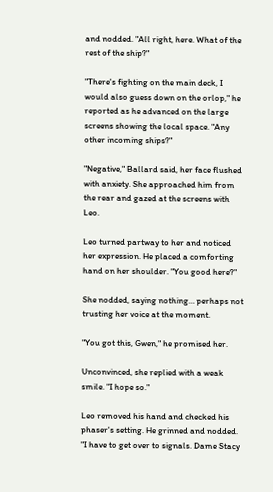and nodded. "All right, here. What of the rest of the ship?"

"There's fighting on the main deck, I would also guess down on the orlop," he reported as he advanced on the large screens showing the local space. "Any other incoming ships?"

"Negative," Ballard said, her face flushed with anxiety. She approached him from the rear and gazed at the screens with Leo.

Leo turned partway to her and noticed her expression. He placed a comforting hand on her shoulder. "You good here?"

She nodded, saying nothing… perhaps not trusting her voice at the moment.

"You got this, Gwen," he promised her.

Unconvinced, she replied with a weak smile. "I hope so."

Leo removed his hand and checked his phaser's setting. He grinned and nodded. "I have to get over to signals. Dame Stacy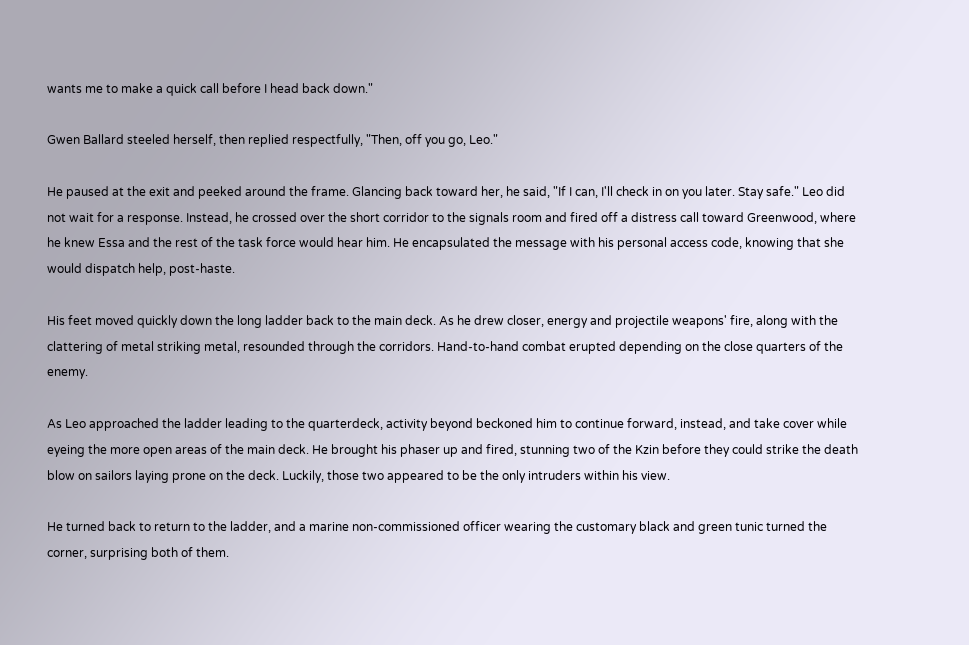wants me to make a quick call before I head back down."

Gwen Ballard steeled herself, then replied respectfully, "Then, off you go, Leo."

He paused at the exit and peeked around the frame. Glancing back toward her, he said, "If I can, I'll check in on you later. Stay safe." Leo did not wait for a response. Instead, he crossed over the short corridor to the signals room and fired off a distress call toward Greenwood, where he knew Essa and the rest of the task force would hear him. He encapsulated the message with his personal access code, knowing that she would dispatch help, post-haste.

His feet moved quickly down the long ladder back to the main deck. As he drew closer, energy and projectile weapons' fire, along with the clattering of metal striking metal, resounded through the corridors. Hand-to-hand combat erupted depending on the close quarters of the enemy.

As Leo approached the ladder leading to the quarterdeck, activity beyond beckoned him to continue forward, instead, and take cover while eyeing the more open areas of the main deck. He brought his phaser up and fired, stunning two of the Kzin before they could strike the death blow on sailors laying prone on the deck. Luckily, those two appeared to be the only intruders within his view.

He turned back to return to the ladder, and a marine non-commissioned officer wearing the customary black and green tunic turned the corner, surprising both of them.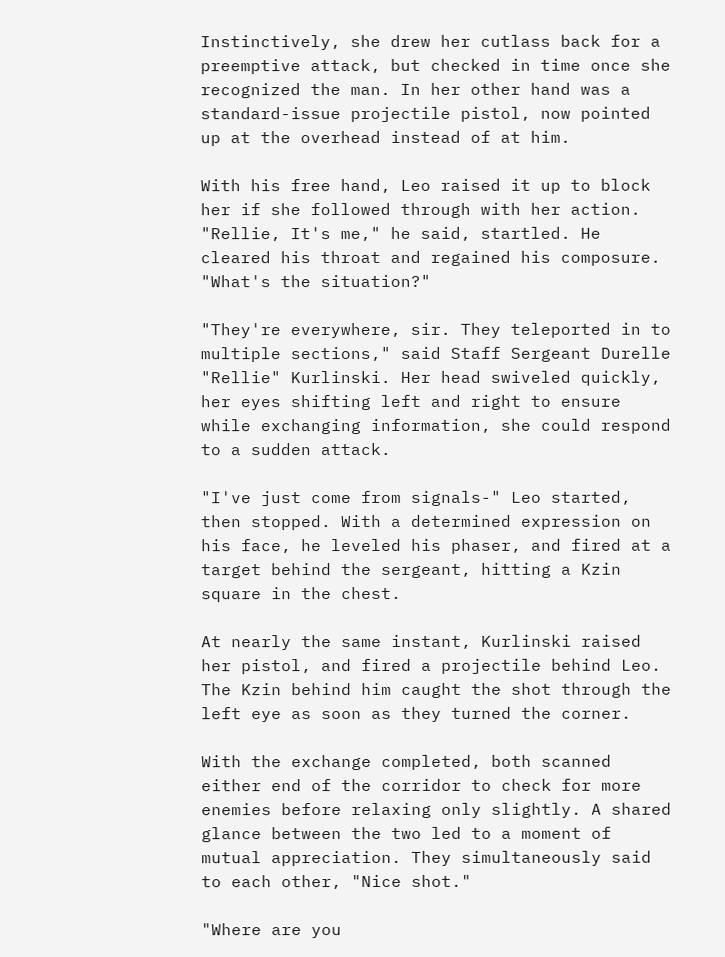Instinctively, she drew her cutlass back for a preemptive attack, but checked in time once she recognized the man. In her other hand was a standard-issue projectile pistol, now pointed up at the overhead instead of at him.

With his free hand, Leo raised it up to block her if she followed through with her action. "Rellie, It's me," he said, startled. He cleared his throat and regained his composure. "What's the situation?"

"They're everywhere, sir. They teleported in to multiple sections," said Staff Sergeant Durelle "Rellie" Kurlinski. Her head swiveled quickly, her eyes shifting left and right to ensure while exchanging information, she could respond to a sudden attack.

"I've just come from signals-" Leo started, then stopped. With a determined expression on his face, he leveled his phaser, and fired at a target behind the sergeant, hitting a Kzin square in the chest.

At nearly the same instant, Kurlinski raised her pistol, and fired a projectile behind Leo. The Kzin behind him caught the shot through the left eye as soon as they turned the corner.

With the exchange completed, both scanned either end of the corridor to check for more enemies before relaxing only slightly. A shared glance between the two led to a moment of mutual appreciation. They simultaneously said to each other, "Nice shot."

"Where are you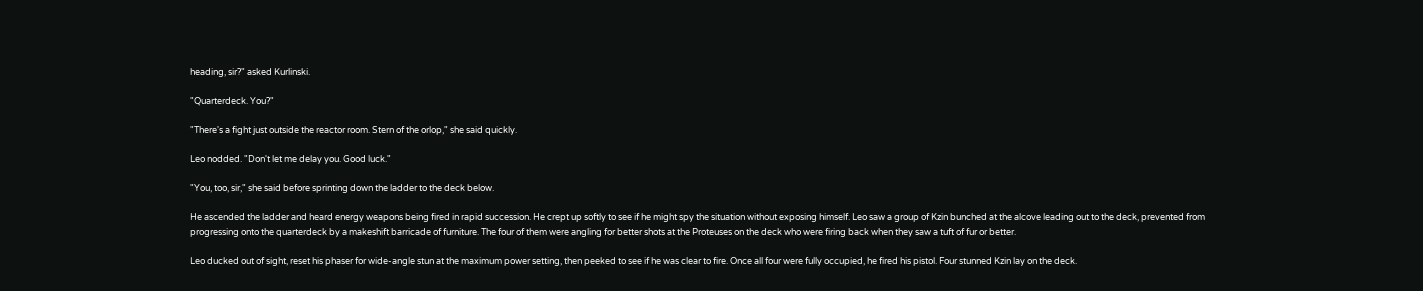heading, sir?" asked Kurlinski.

"Quarterdeck. You?"

"There's a fight just outside the reactor room. Stern of the orlop," she said quickly.

Leo nodded. "Don't let me delay you. Good luck."

"You, too, sir," she said before sprinting down the ladder to the deck below.

He ascended the ladder and heard energy weapons being fired in rapid succession. He crept up softly to see if he might spy the situation without exposing himself. Leo saw a group of Kzin bunched at the alcove leading out to the deck, prevented from progressing onto the quarterdeck by a makeshift barricade of furniture. The four of them were angling for better shots at the Proteuses on the deck who were firing back when they saw a tuft of fur or better.

Leo ducked out of sight, reset his phaser for wide-angle stun at the maximum power setting, then peeked to see if he was clear to fire. Once all four were fully occupied, he fired his pistol. Four stunned Kzin lay on the deck.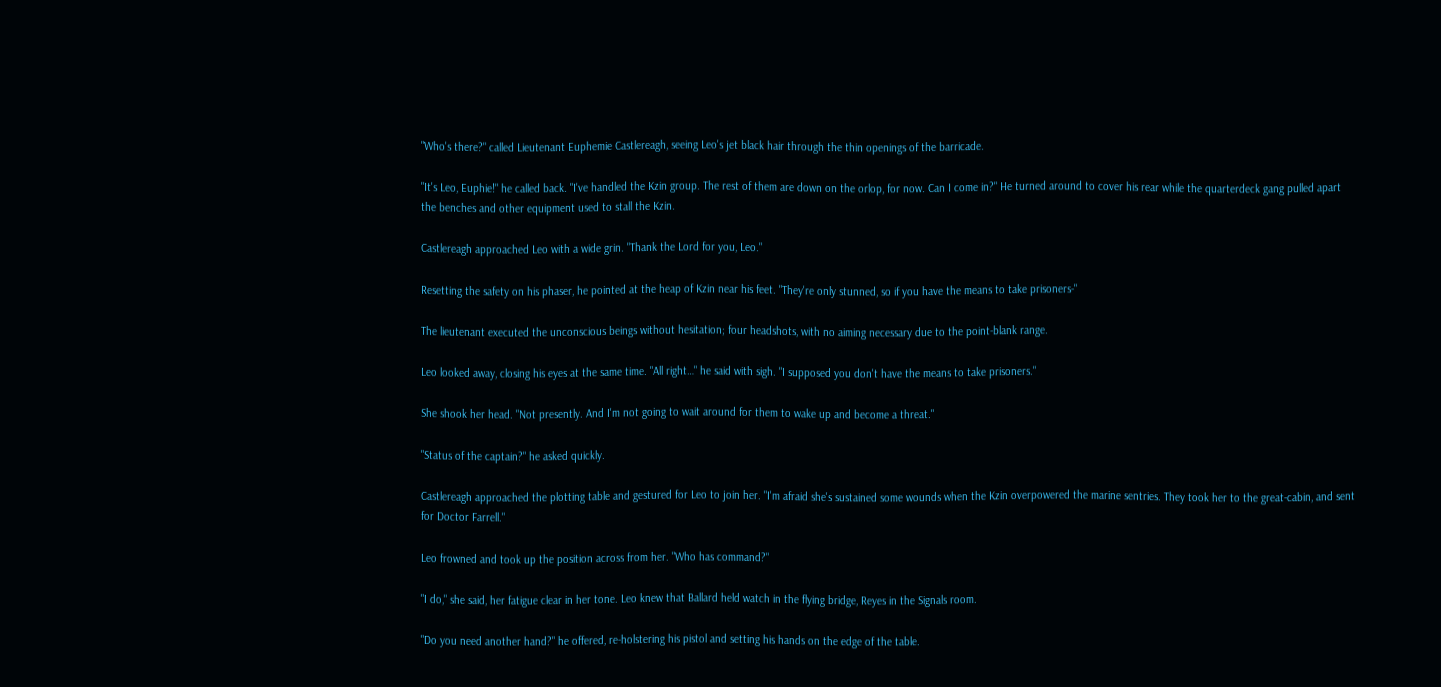"Who's there?" called Lieutenant Euphemie Castlereagh, seeing Leo's jet black hair through the thin openings of the barricade.

"It's Leo, Euphie!" he called back. "I've handled the Kzin group. The rest of them are down on the orlop, for now. Can I come in?" He turned around to cover his rear while the quarterdeck gang pulled apart the benches and other equipment used to stall the Kzin.

Castlereagh approached Leo with a wide grin. "Thank the Lord for you, Leo."

Resetting the safety on his phaser, he pointed at the heap of Kzin near his feet. "They're only stunned, so if you have the means to take prisoners-"

The lieutenant executed the unconscious beings without hesitation; four headshots, with no aiming necessary due to the point-blank range.

Leo looked away, closing his eyes at the same time. "All right…" he said with sigh. "I supposed you don't have the means to take prisoners."

She shook her head. "Not presently. And I'm not going to wait around for them to wake up and become a threat."

"Status of the captain?" he asked quickly.

Castlereagh approached the plotting table and gestured for Leo to join her. "I'm afraid she's sustained some wounds when the Kzin overpowered the marine sentries. They took her to the great-cabin, and sent for Doctor Farrell."

Leo frowned and took up the position across from her. "Who has command?"

"I do," she said, her fatigue clear in her tone. Leo knew that Ballard held watch in the flying bridge, Reyes in the Signals room.

"Do you need another hand?" he offered, re-holstering his pistol and setting his hands on the edge of the table.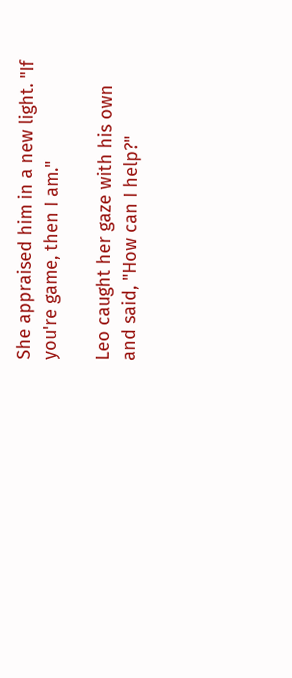She appraised him in a new light. "If you're game, then I am."

Leo caught her gaze with his own and said, "How can I help?"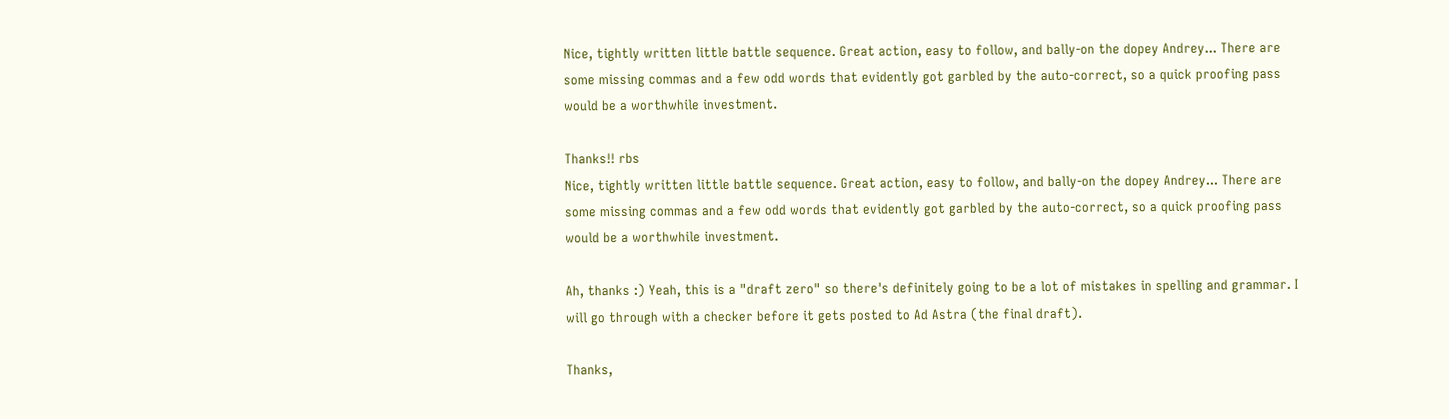Nice, tightly written little battle sequence. Great action, easy to follow, and bally-on the dopey Andrey... There are some missing commas and a few odd words that evidently got garbled by the auto-correct, so a quick proofing pass would be a worthwhile investment.

Thanks!! rbs
Nice, tightly written little battle sequence. Great action, easy to follow, and bally-on the dopey Andrey... There are some missing commas and a few odd words that evidently got garbled by the auto-correct, so a quick proofing pass would be a worthwhile investment.

Ah, thanks :) Yeah, this is a "draft zero" so there's definitely going to be a lot of mistakes in spelling and grammar. I will go through with a checker before it gets posted to Ad Astra (the final draft).

Thanks,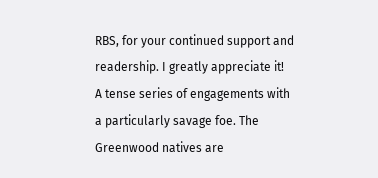RBS, for your continued support and readership. I greatly appreciate it!
A tense series of engagements with a particularly savage foe. The Greenwood natives are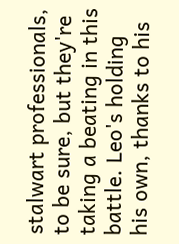stalwart professionals, to be sure, but they're taking a beating in this battle. Leo's holding his own, thanks to his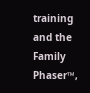training and the Family Phaser™,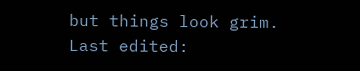but things look grim.
Last edited: